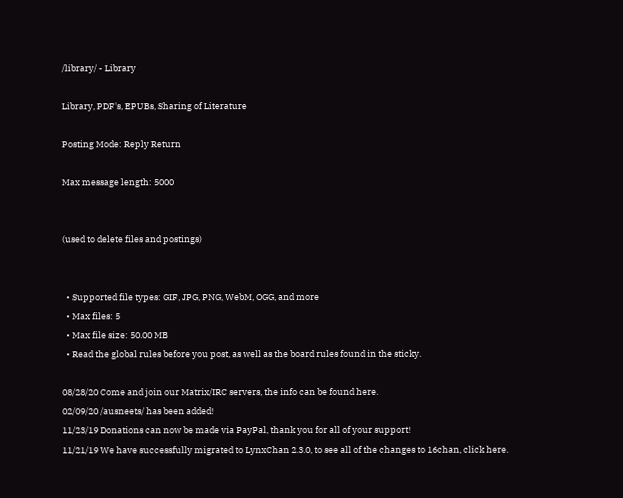/library/ - Library

Library, PDF's, EPUBs, Sharing of Literature

Posting Mode: Reply Return

Max message length: 5000


(used to delete files and postings)


  • Supported file types: GIF, JPG, PNG, WebM, OGG, and more
  • Max files: 5
  • Max file size: 50.00 MB
  • Read the global rules before you post, as well as the board rules found in the sticky.

08/28/20 Come and join our Matrix/IRC servers, the info can be found here.
02/09/20 /ausneets/ has been added!
11/23/19 Donations can now be made via PayPal, thank you for all of your support!
11/21/19 We have successfully migrated to LynxChan 2.3.0, to see all of the changes to 16chan, click here.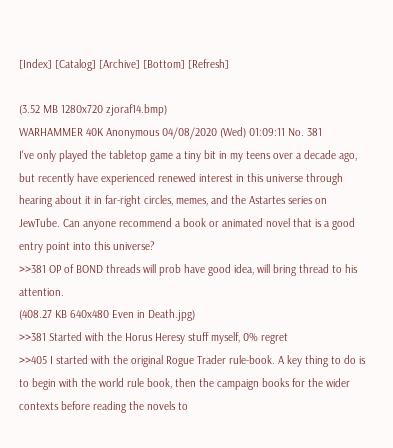[Index] [Catalog] [Archive] [Bottom] [Refresh]

(3.52 MB 1280x720 zjoraf14.bmp)
WARHAMMER 40K Anonymous 04/08/2020 (Wed) 01:09:11 No. 381
I've only played the tabletop game a tiny bit in my teens over a decade ago, but recently have experienced renewed interest in this universe through hearing about it in far-right circles, memes, and the Astartes series on JewTube. Can anyone recommend a book or animated novel that is a good entry point into this universe?
>>381 OP of BOND threads will prob have good idea, will bring thread to his attention.
(408.27 KB 640x480 Even in Death.jpg)
>>381 Started with the Horus Heresy stuff myself, 0% regret
>>405 I started with the original Rogue Trader rule-book. A key thing to do is to begin with the world rule book, then the campaign books for the wider contexts before reading the novels to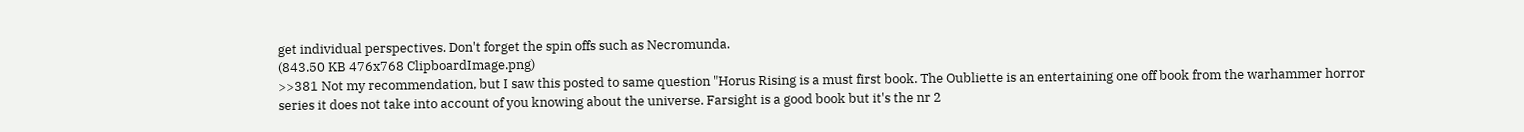get individual perspectives. Don't forget the spin offs such as Necromunda.
(843.50 KB 476x768 ClipboardImage.png)
>>381 Not my recommendation, but I saw this posted to same question "Horus Rising is a must first book. The Oubliette is an entertaining one off book from the warhammer horror series it does not take into account of you knowing about the universe. Farsight is a good book but it's the nr 2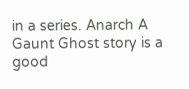in a series. Anarch A Gaunt Ghost story is a good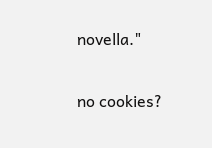novella."


no cookies?